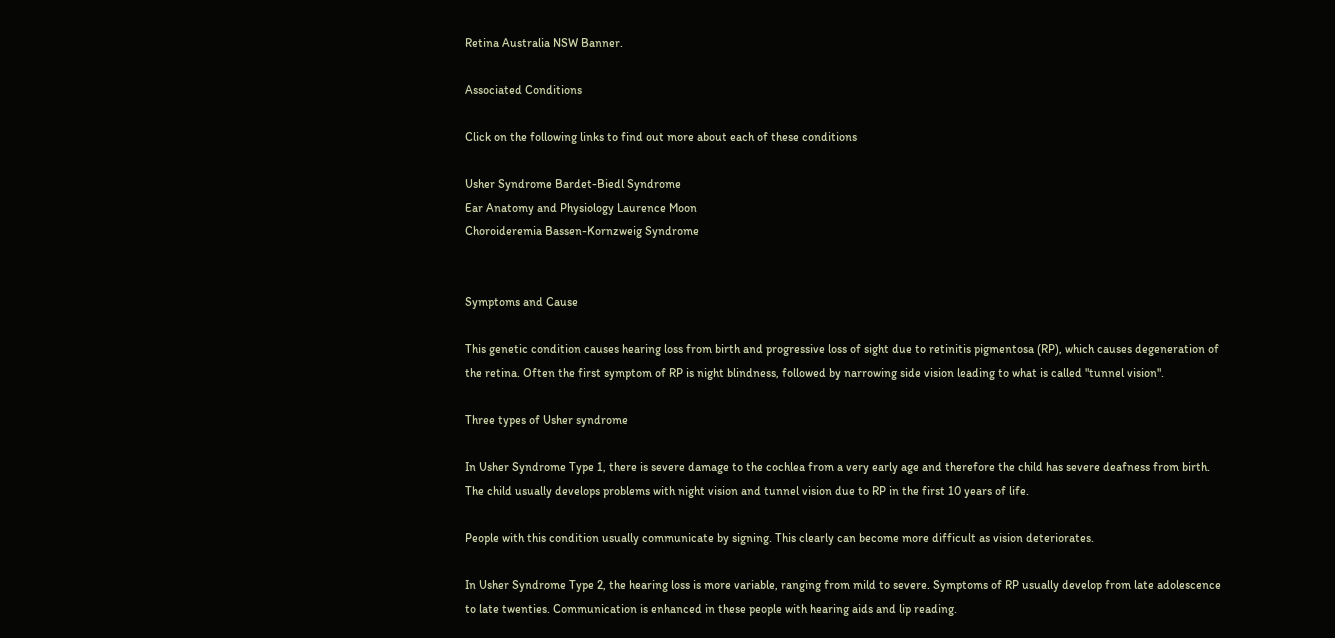Retina Australia NSW Banner.

Associated Conditions

Click on the following links to find out more about each of these conditions

Usher Syndrome Bardet-Biedl Syndrome
Ear Anatomy and Physiology Laurence Moon
Choroideremia Bassen-Kornzweig Syndrome


Symptoms and Cause

This genetic condition causes hearing loss from birth and progressive loss of sight due to retinitis pigmentosa (RP), which causes degeneration of the retina. Often the first symptom of RP is night blindness, followed by narrowing side vision leading to what is called "tunnel vision".

Three types of Usher syndrome

In Usher Syndrome Type 1, there is severe damage to the cochlea from a very early age and therefore the child has severe deafness from birth. The child usually develops problems with night vision and tunnel vision due to RP in the first 10 years of life.

People with this condition usually communicate by signing. This clearly can become more difficult as vision deteriorates.

In Usher Syndrome Type 2, the hearing loss is more variable, ranging from mild to severe. Symptoms of RP usually develop from late adolescence to late twenties. Communication is enhanced in these people with hearing aids and lip reading.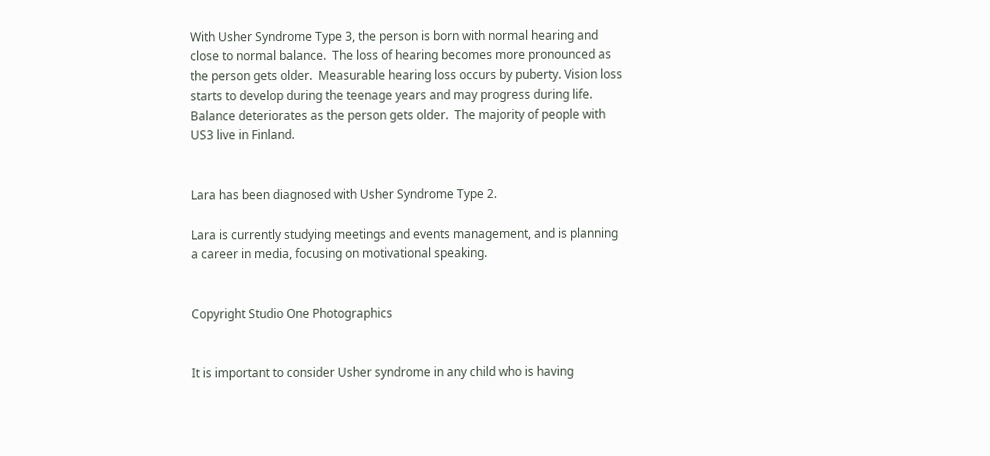With Usher Syndrome Type 3, the person is born with normal hearing and close to normal balance.  The loss of hearing becomes more pronounced as the person gets older.  Measurable hearing loss occurs by puberty. Vision loss starts to develop during the teenage years and may progress during life.  Balance deteriorates as the person gets older.  The majority of people with US3 live in Finland.


Lara has been diagnosed with Usher Syndrome Type 2.

Lara is currently studying meetings and events management, and is planning a career in media, focusing on motivational speaking.


Copyright Studio One Photographics


It is important to consider Usher syndrome in any child who is having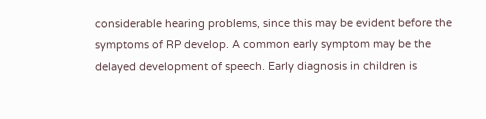considerable hearing problems, since this may be evident before the symptoms of RP develop. A common early symptom may be the delayed development of speech. Early diagnosis in children is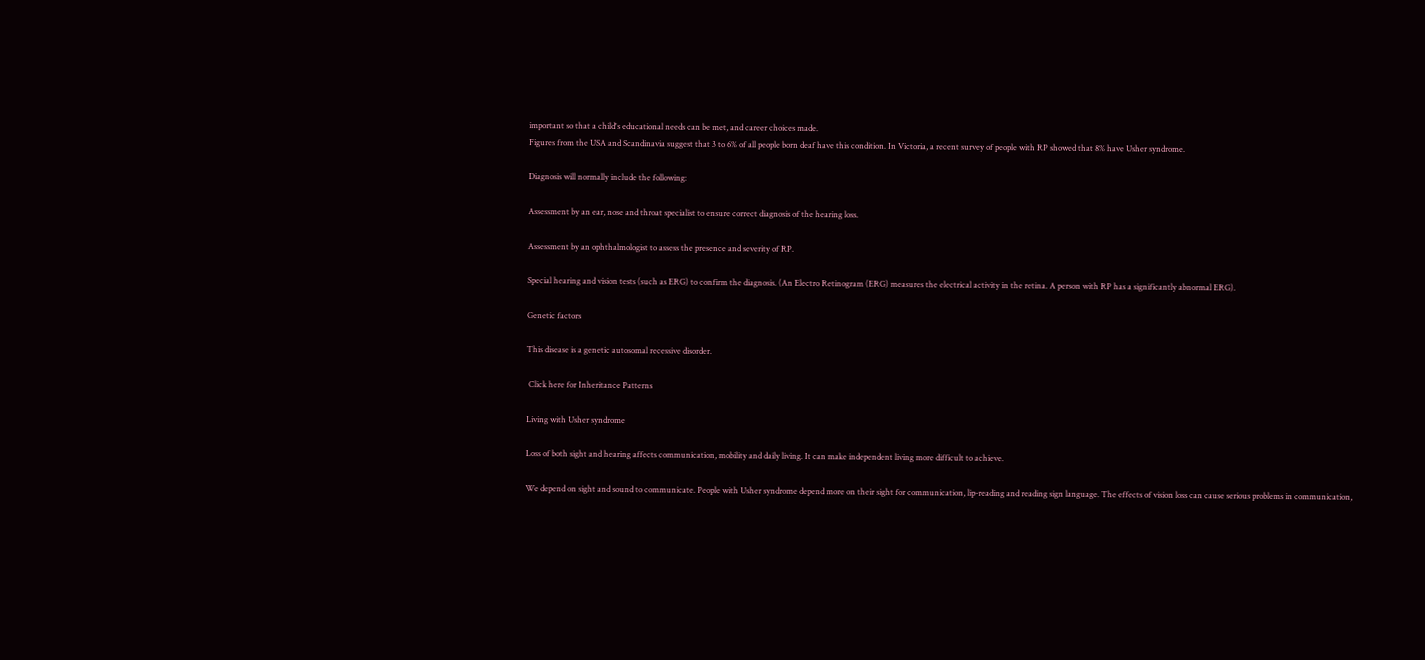important so that a child's educational needs can be met, and career choices made.
Figures from the USA and Scandinavia suggest that 3 to 6% of all people born deaf have this condition. In Victoria, a recent survey of people with RP showed that 8% have Usher syndrome.

Diagnosis will normally include the following:

Assessment by an ear, nose and throat specialist to ensure correct diagnosis of the hearing loss.

Assessment by an ophthalmologist to assess the presence and severity of RP.

Special hearing and vision tests (such as ERG) to confirm the diagnosis. (An Electro Retinogram (ERG) measures the electrical activity in the retina. A person with RP has a significantly abnormal ERG).

Genetic factors

This disease is a genetic autosomal recessive disorder.

 Click here for Inheritance Patterns

Living with Usher syndrome

Loss of both sight and hearing affects communication, mobility and daily living. It can make independent living more difficult to achieve.

We depend on sight and sound to communicate. People with Usher syndrome depend more on their sight for communication, lip-reading and reading sign language. The effects of vision loss can cause serious problems in communication,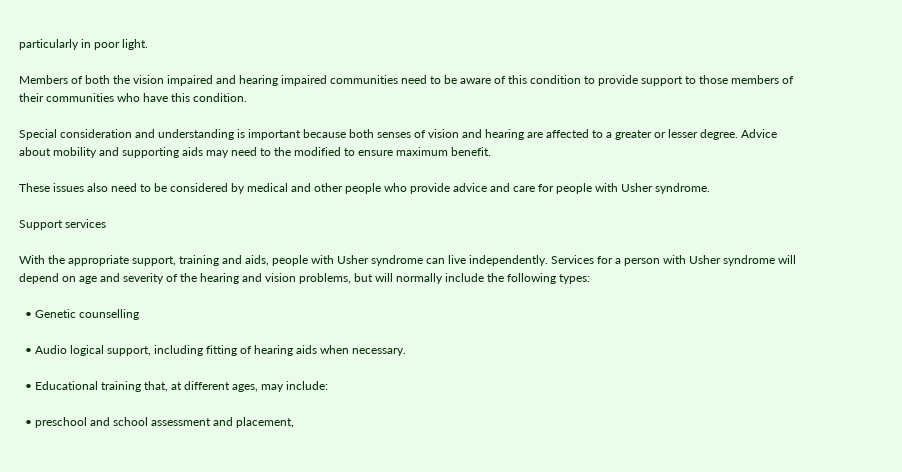particularly in poor light.

Members of both the vision impaired and hearing impaired communities need to be aware of this condition to provide support to those members of their communities who have this condition.

Special consideration and understanding is important because both senses of vision and hearing are affected to a greater or lesser degree. Advice about mobility and supporting aids may need to the modified to ensure maximum benefit.

These issues also need to be considered by medical and other people who provide advice and care for people with Usher syndrome.

Support services

With the appropriate support, training and aids, people with Usher syndrome can live independently. Services for a person with Usher syndrome will depend on age and severity of the hearing and vision problems, but will normally include the following types:

  • Genetic counselling

  • Audio logical support, including fitting of hearing aids when necessary.

  • Educational training that, at different ages, may include:

  • preschool and school assessment and placement,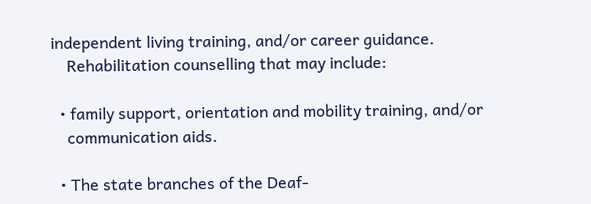independent living training, and/or career guidance.
    Rehabilitation counselling that may include:

  • family support, orientation and mobility training, and/or
    communication aids.

  • The state branches of the Deaf-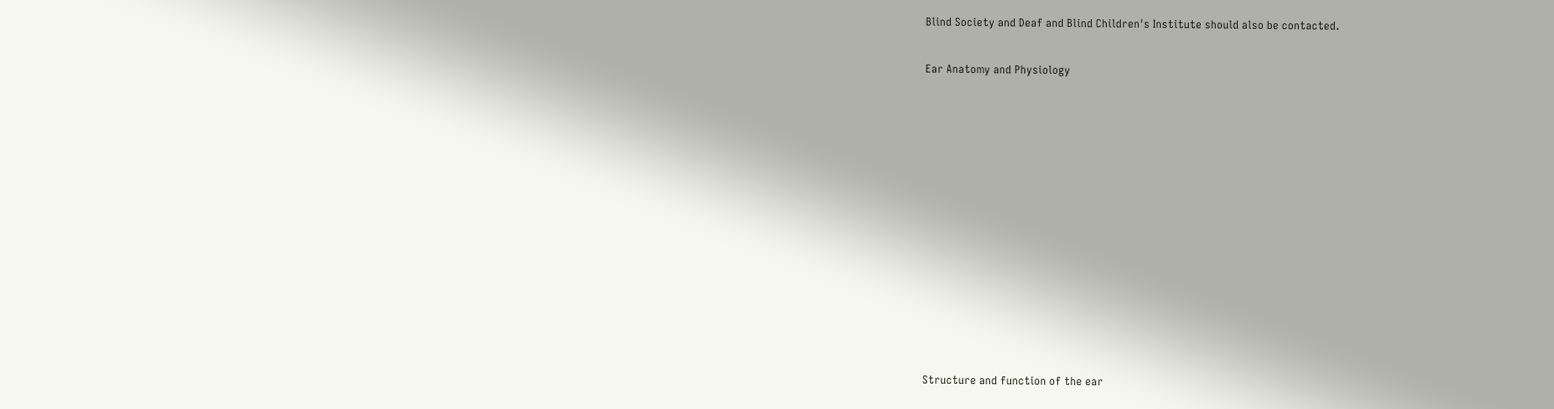Blind Society and Deaf and Blind Children's Institute should also be contacted.

Ear Anatomy and Physiology












Structure and function of the ear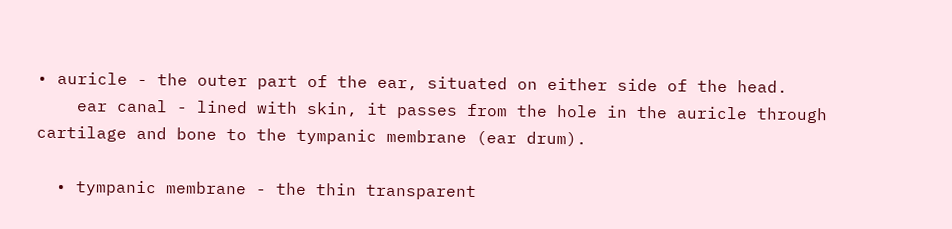• auricle - the outer part of the ear, situated on either side of the head.
    ear canal - lined with skin, it passes from the hole in the auricle through cartilage and bone to the tympanic membrane (ear drum).

  • tympanic membrane - the thin transparent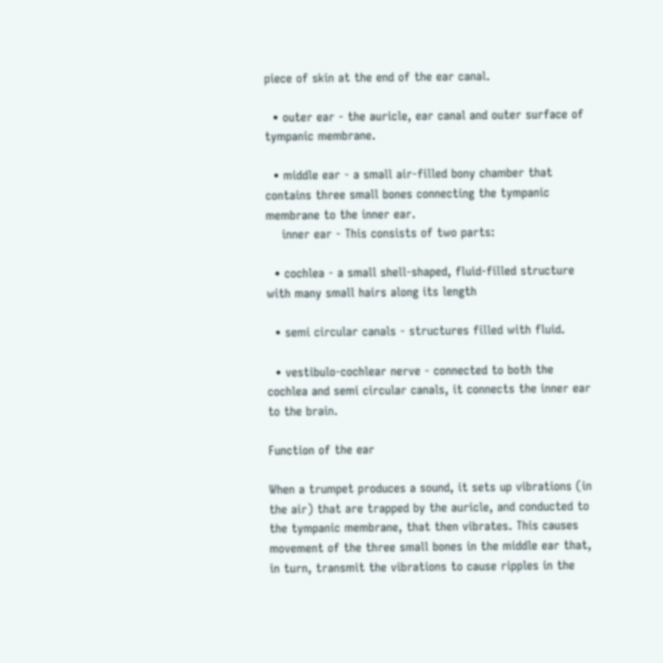piece of skin at the end of the ear canal.

  • outer ear - the auricle, ear canal and outer surface of tympanic membrane.

  • middle ear - a small air-filled bony chamber that contains three small bones connecting the tympanic membrane to the inner ear.
    inner ear - This consists of two parts:

  • cochlea - a small shell-shaped, fluid-filled structure with many small hairs along its length

  • semi circular canals - structures filled with fluid.

  • vestibulo-cochlear nerve - connected to both the cochlea and semi circular canals, it connects the inner ear to the brain.

Function of the ear

When a trumpet produces a sound, it sets up vibrations (in the air) that are trapped by the auricle, and conducted to the tympanic membrane, that then vibrates. This causes movement of the three small bones in the middle ear that, in turn, transmit the vibrations to cause ripples in the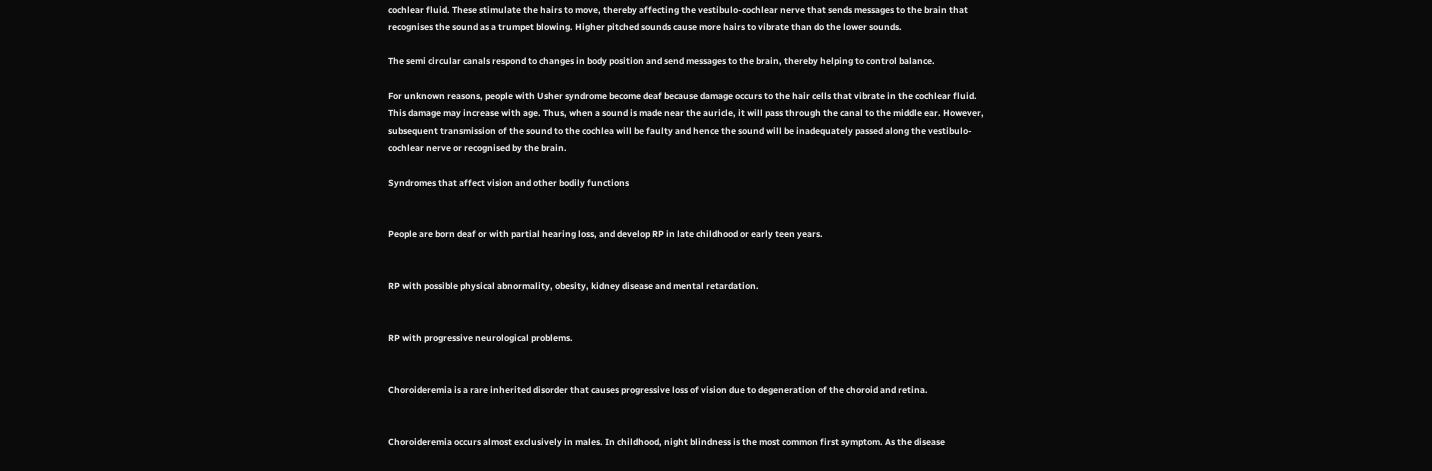cochlear fluid. These stimulate the hairs to move, thereby affecting the vestibulo-cochlear nerve that sends messages to the brain that recognises the sound as a trumpet blowing. Higher pitched sounds cause more hairs to vibrate than do the lower sounds.

The semi circular canals respond to changes in body position and send messages to the brain, thereby helping to control balance.

For unknown reasons, people with Usher syndrome become deaf because damage occurs to the hair cells that vibrate in the cochlear fluid. This damage may increase with age. Thus, when a sound is made near the auricle, it will pass through the canal to the middle ear. However, subsequent transmission of the sound to the cochlea will be faulty and hence the sound will be inadequately passed along the vestibulo-cochlear nerve or recognised by the brain.

Syndromes that affect vision and other bodily functions


People are born deaf or with partial hearing loss, and develop RP in late childhood or early teen years.


RP with possible physical abnormality, obesity, kidney disease and mental retardation.


RP with progressive neurological problems.


Choroideremia is a rare inherited disorder that causes progressive loss of vision due to degeneration of the choroid and retina.


Choroideremia occurs almost exclusively in males. In childhood, night blindness is the most common first symptom. As the disease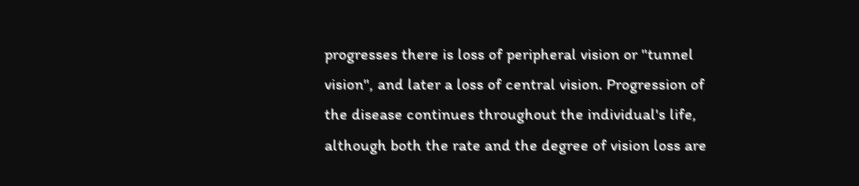progresses there is loss of peripheral vision or "tunnel vision", and later a loss of central vision. Progression of the disease continues throughout the individual's life, although both the rate and the degree of vision loss are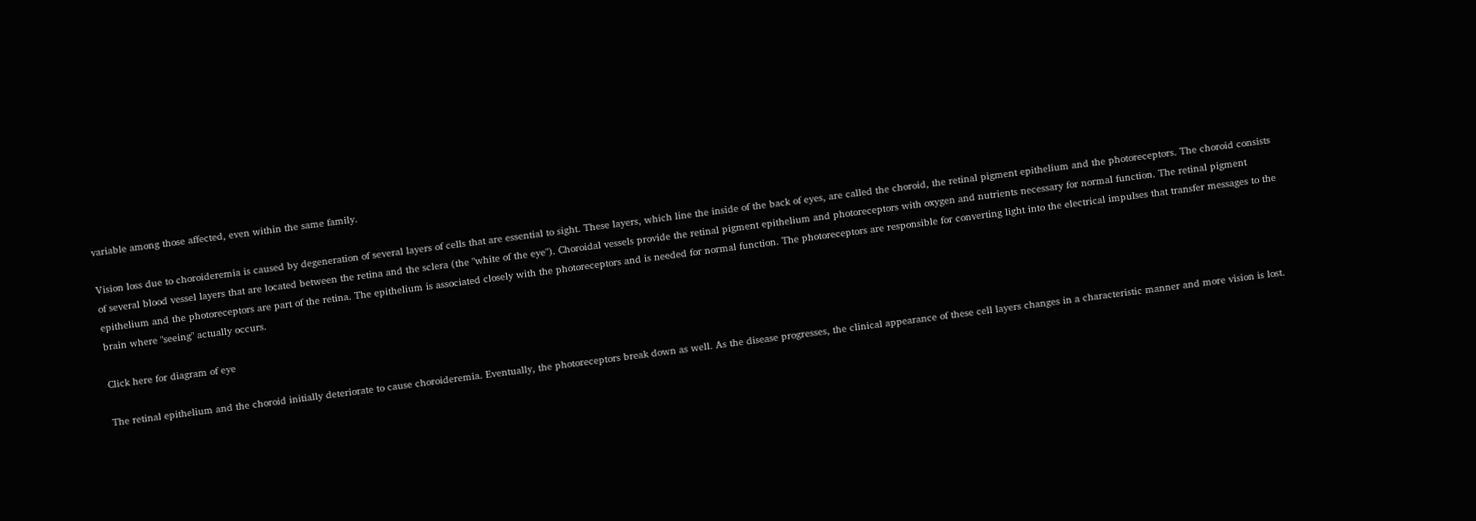variable among those affected, even within the same family.

Vision loss due to choroideremia is caused by degeneration of several layers of cells that are essential to sight. These layers, which line the inside of the back of eyes, are called the choroid, the retinal pigment epithelium and the photoreceptors. The choroid consists of several blood vessel layers that are located between the retina and the sclera (the "white of the eye"). Choroidal vessels provide the retinal pigment epithelium and photoreceptors with oxygen and nutrients necessary for normal function. The retinal pigment epithelium and the photoreceptors are part of the retina. The epithelium is associated closely with the photoreceptors and is needed for normal function. The photoreceptors are responsible for converting light into the electrical impulses that transfer messages to the brain where "seeing" actually occurs.

Click here for diagram of eye

The retinal epithelium and the choroid initially deteriorate to cause choroideremia. Eventually, the photoreceptors break down as well. As the disease progresses, the clinical appearance of these cell layers changes in a characteristic manner and more vision is lost.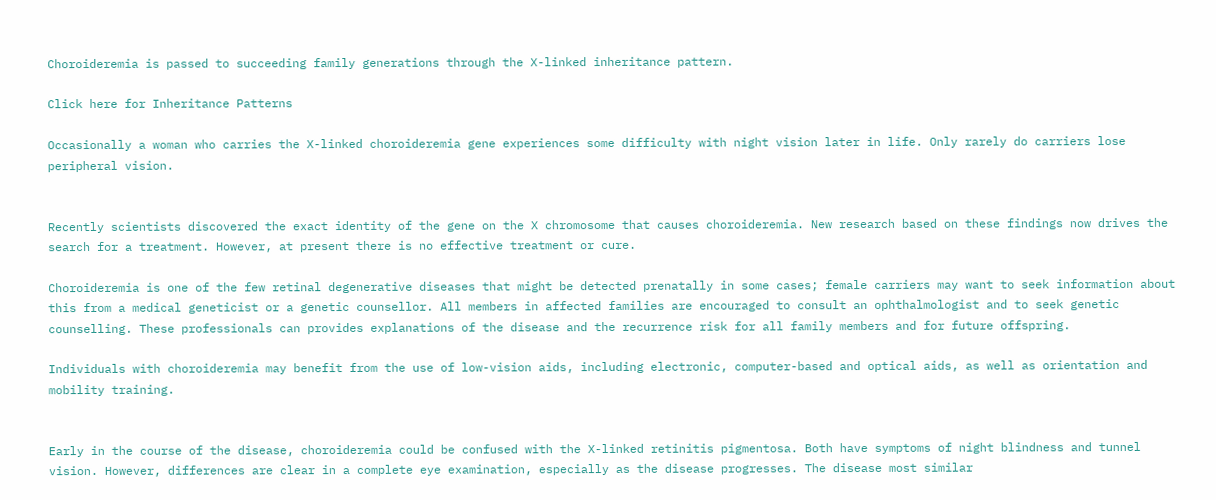Choroideremia is passed to succeeding family generations through the X-linked inheritance pattern.

Click here for Inheritance Patterns

Occasionally a woman who carries the X-linked choroideremia gene experiences some difficulty with night vision later in life. Only rarely do carriers lose peripheral vision.


Recently scientists discovered the exact identity of the gene on the X chromosome that causes choroideremia. New research based on these findings now drives the search for a treatment. However, at present there is no effective treatment or cure.

Choroideremia is one of the few retinal degenerative diseases that might be detected prenatally in some cases; female carriers may want to seek information about this from a medical geneticist or a genetic counsellor. All members in affected families are encouraged to consult an ophthalmologist and to seek genetic counselling. These professionals can provides explanations of the disease and the recurrence risk for all family members and for future offspring.

Individuals with choroideremia may benefit from the use of low-vision aids, including electronic, computer-based and optical aids, as well as orientation and mobility training.


Early in the course of the disease, choroideremia could be confused with the X-linked retinitis pigmentosa. Both have symptoms of night blindness and tunnel vision. However, differences are clear in a complete eye examination, especially as the disease progresses. The disease most similar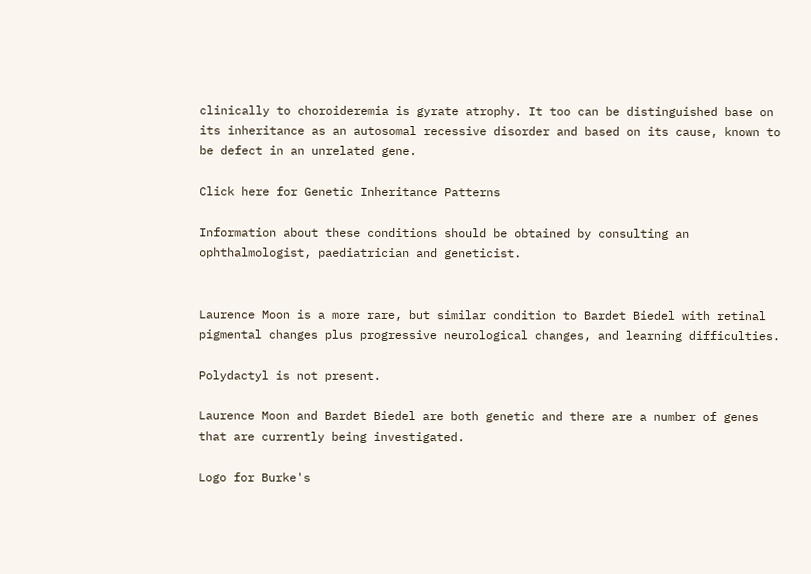clinically to choroideremia is gyrate atrophy. It too can be distinguished base on its inheritance as an autosomal recessive disorder and based on its cause, known to be defect in an unrelated gene.

Click here for Genetic Inheritance Patterns

Information about these conditions should be obtained by consulting an ophthalmologist, paediatrician and geneticist.


Laurence Moon is a more rare, but similar condition to Bardet Biedel with retinal pigmental changes plus progressive neurological changes, and learning difficulties.

Polydactyl is not present.

Laurence Moon and Bardet Biedel are both genetic and there are a number of genes that are currently being investigated.

Logo for Burke's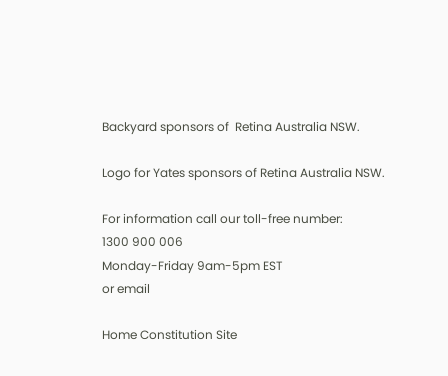Backyard sponsors of  Retina Australia NSW.

Logo for Yates sponsors of Retina Australia NSW.

For information call our toll-free number:
1300 900 006
Monday-Friday 9am-5pm EST
or email

Home Constitution Site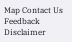Map Contact Us Feedback Disclaimer